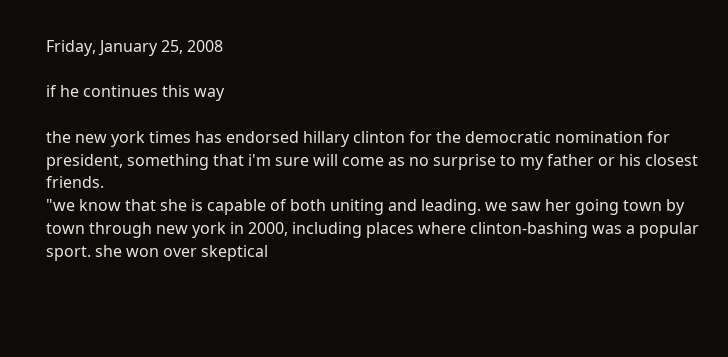Friday, January 25, 2008

if he continues this way

the new york times has endorsed hillary clinton for the democratic nomination for president, something that i'm sure will come as no surprise to my father or his closest friends.
"we know that she is capable of both uniting and leading. we saw her going town by town through new york in 2000, including places where clinton-bashing was a popular sport. she won over skeptical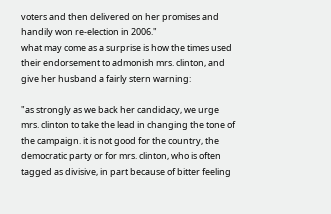voters and then delivered on her promises and handily won re-election in 2006."
what may come as a surprise is how the times used their endorsement to admonish mrs. clinton, and give her husband a fairly stern warning:

"as strongly as we back her candidacy, we urge mrs. clinton to take the lead in changing the tone of the campaign. it is not good for the country, the democratic party or for mrs. clinton, who is often tagged as divisive, in part because of bitter feeling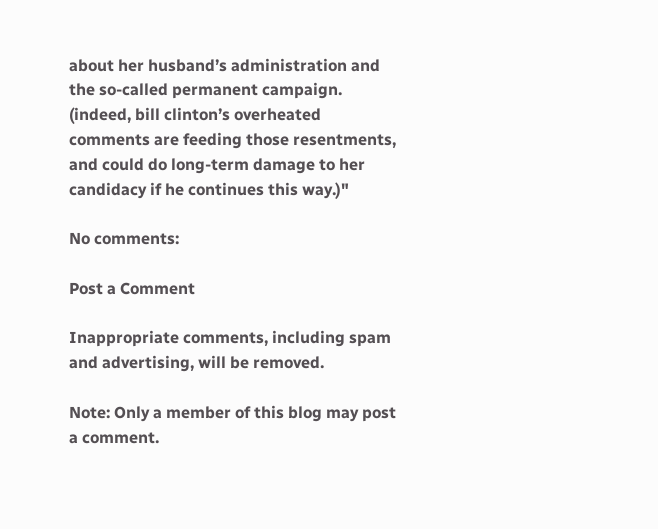about her husband’s administration and the so-called permanent campaign. (indeed, bill clinton’s overheated comments are feeding those resentments, and could do long-term damage to her candidacy if he continues this way.)"

No comments:

Post a Comment

Inappropriate comments, including spam and advertising, will be removed.

Note: Only a member of this blog may post a comment.